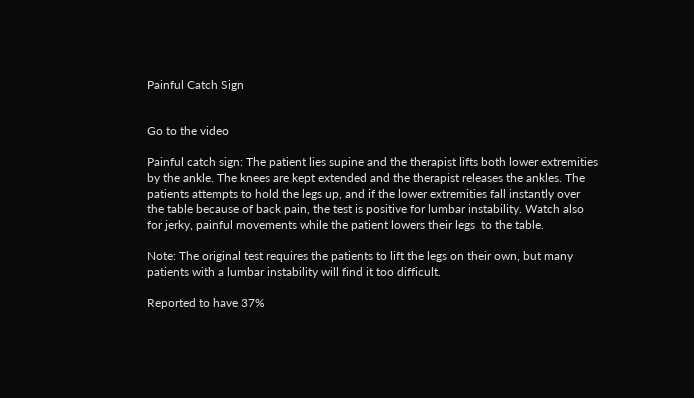Painful Catch Sign


Go to the video

Painful catch sign: The patient lies supine and the therapist lifts both lower extremities by the ankle. The knees are kept extended and the therapist releases the ankles. The patients attempts to hold the legs up, and if the lower extremities fall instantly over the table because of back pain, the test is positive for lumbar instability. Watch also for jerky, painful movements while the patient lowers their legs  to the table.

Note: The original test requires the patients to lift the legs on their own, but many patients with a lumbar instability will find it too difficult.

Reported to have 37%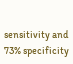sensitivity and 73% specificity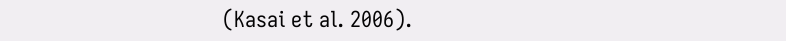(Kasai et al. 2006).